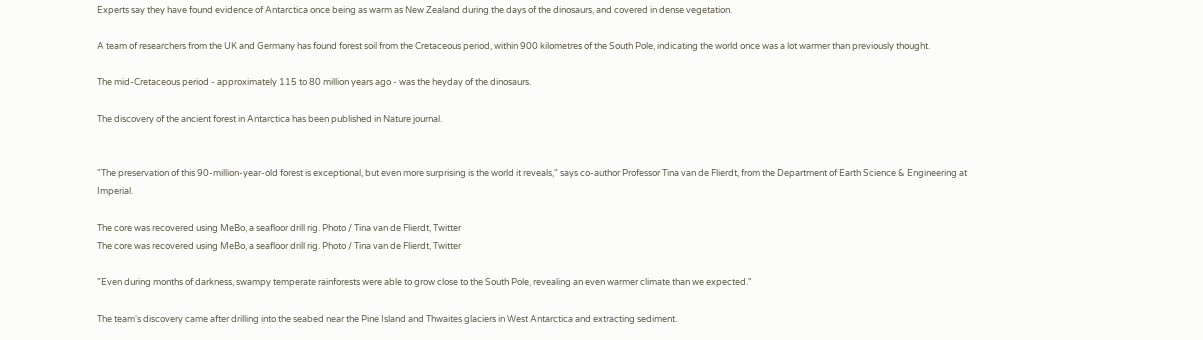Experts say they have found evidence of Antarctica once being as warm as New Zealand during the days of the dinosaurs, and covered in dense vegetation.

A team of researchers from the UK and Germany has found forest soil from the Cretaceous period, within 900 kilometres of the South Pole, indicating the world once was a lot warmer than previously thought.

The mid-Cretaceous period - approximately 115 to 80 million years ago - was the heyday of the dinosaurs.

The discovery of the ancient forest in Antarctica has been published in Nature journal.


"The preservation of this 90-million-year-old forest is exceptional, but even more surprising is the world it reveals," says co-author Professor Tina van de Flierdt, from the Department of Earth Science & Engineering at Imperial.

The core was recovered using MeBo, a seafloor drill rig. Photo / Tina van de Flierdt, Twitter
The core was recovered using MeBo, a seafloor drill rig. Photo / Tina van de Flierdt, Twitter

"Even during months of darkness, swampy temperate rainforests were able to grow close to the South Pole, revealing an even warmer climate than we expected."

The team's discovery came after drilling into the seabed near the Pine Island and Thwaites glaciers in West Antarctica and extracting sediment.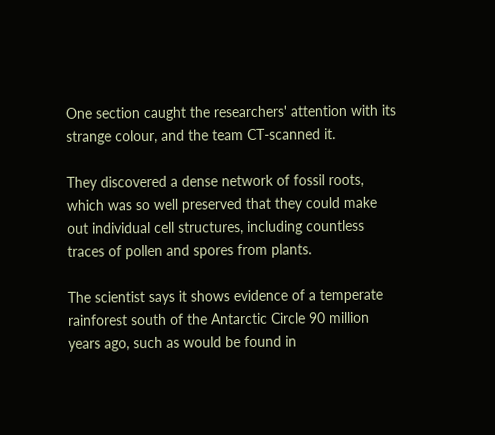One section caught the researchers' attention with its strange colour, and the team CT-scanned it.

They discovered a dense network of fossil roots, which was so well preserved that they could make out individual cell structures, including countless traces of pollen and spores from plants.

The scientist says it shows evidence of a temperate rainforest south of the Antarctic Circle 90 million years ago, such as would be found in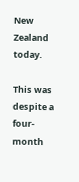New Zealand today.

This was despite a four-month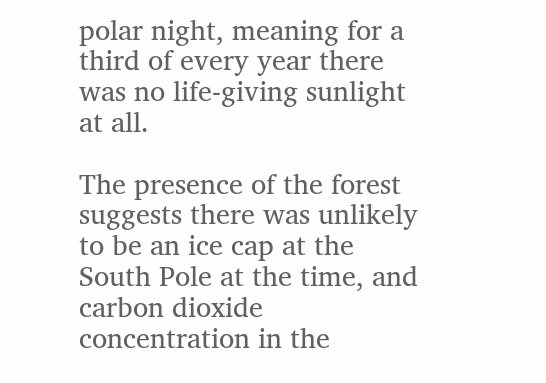polar night, meaning for a third of every year there was no life-giving sunlight at all.

The presence of the forest suggests there was unlikely to be an ice cap at the South Pole at the time, and carbon dioxide concentration in the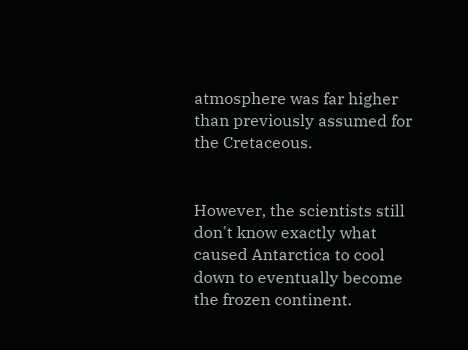atmosphere was far higher than previously assumed for the Cretaceous.


However, the scientists still don't know exactly what caused Antarctica to cool down to eventually become the frozen continent.